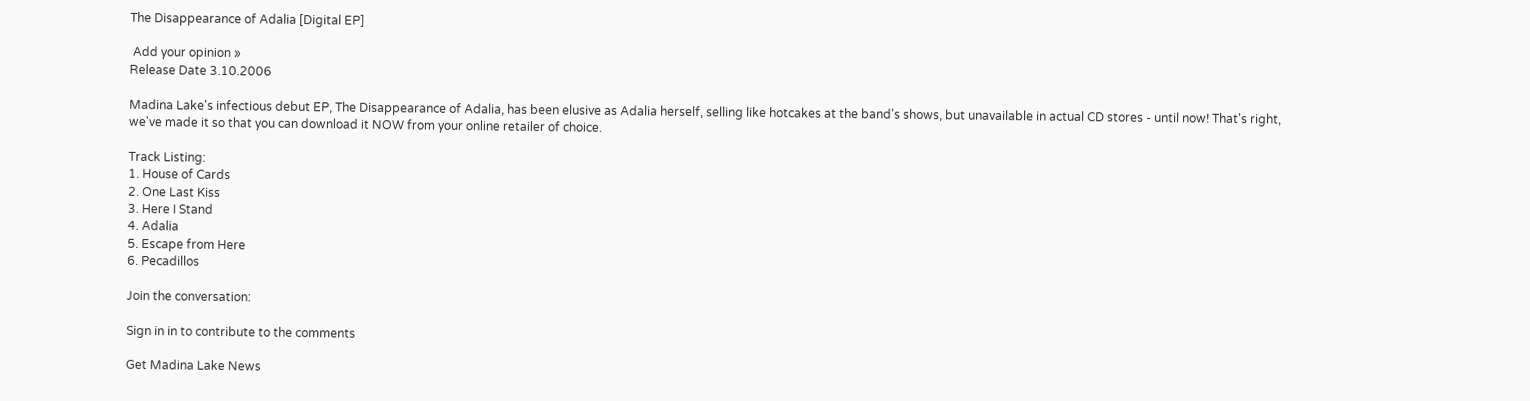The Disappearance of Adalia [Digital EP]

 Add your opinion »
Release Date 3.10.2006

Madina Lake's infectious debut EP, The Disappearance of Adalia, has been elusive as Adalia herself, selling like hotcakes at the band's shows, but unavailable in actual CD stores - until now! That's right, we've made it so that you can download it NOW from your online retailer of choice.

Track Listing:
1. House of Cards
2. One Last Kiss
3. Here I Stand
4. Adalia
5. Escape from Here
6. Pecadillos

Join the conversation:

Sign in in to contribute to the comments

Get Madina Lake News